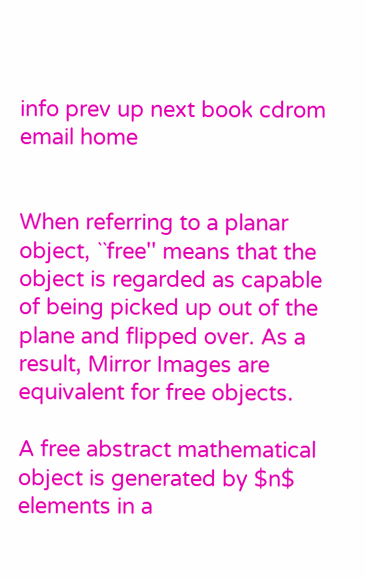info prev up next book cdrom email home


When referring to a planar object, ``free'' means that the object is regarded as capable of being picked up out of the plane and flipped over. As a result, Mirror Images are equivalent for free objects.

A free abstract mathematical object is generated by $n$ elements in a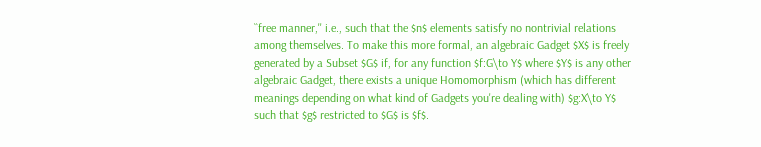``free manner,'' i.e., such that the $n$ elements satisfy no nontrivial relations among themselves. To make this more formal, an algebraic Gadget $X$ is freely generated by a Subset $G$ if, for any function $f:G\to Y$ where $Y$ is any other algebraic Gadget, there exists a unique Homomorphism (which has different meanings depending on what kind of Gadgets you're dealing with) $g:X\to Y$ such that $g$ restricted to $G$ is $f$.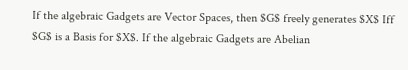If the algebraic Gadgets are Vector Spaces, then $G$ freely generates $X$ Iff $G$ is a Basis for $X$. If the algebraic Gadgets are Abelian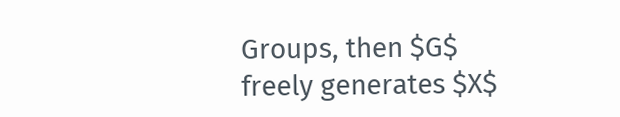Groups, then $G$ freely generates $X$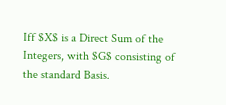Iff $X$ is a Direct Sum of the Integers, with $G$ consisting of the standard Basis.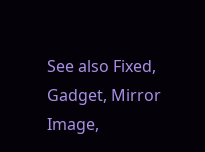See also Fixed, Gadget, Mirror Image,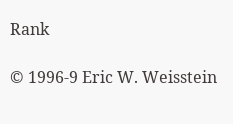Rank

© 1996-9 Eric W. Weisstein